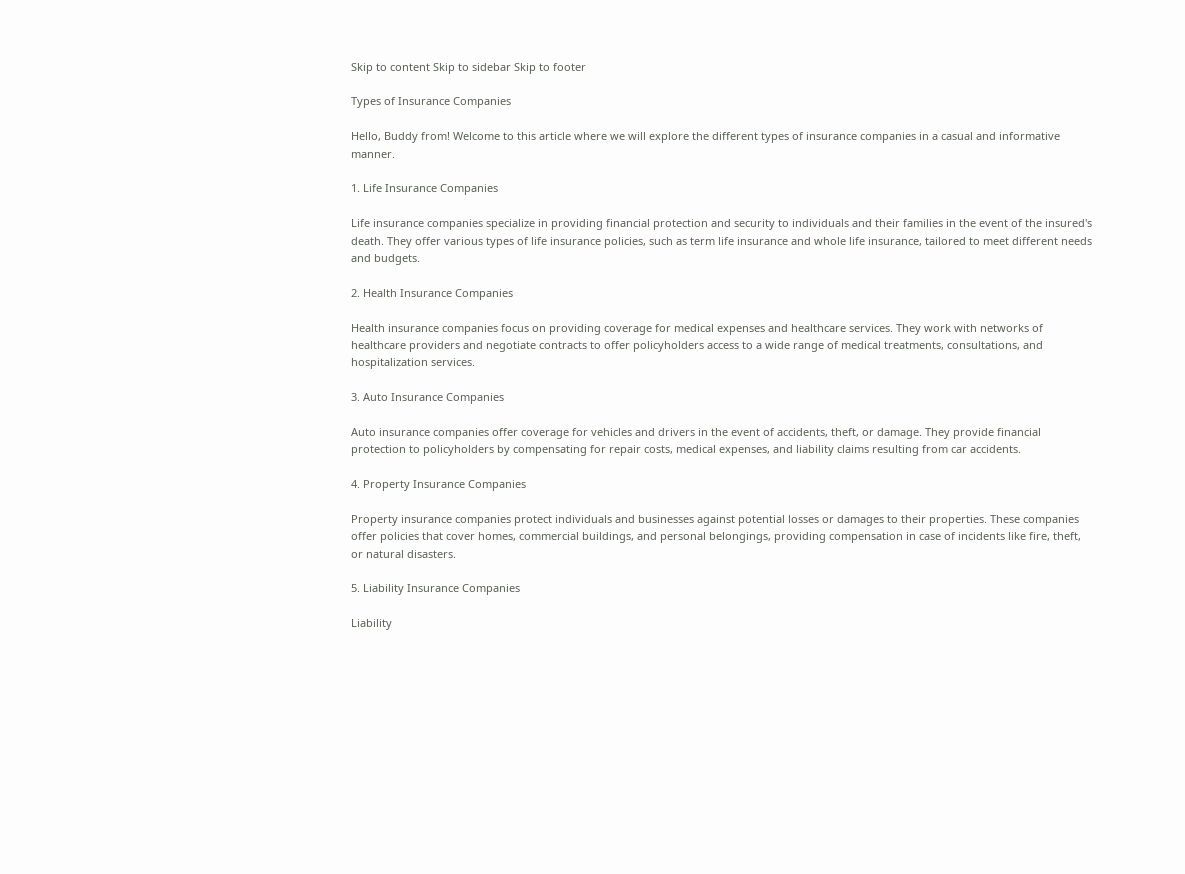Skip to content Skip to sidebar Skip to footer

Types of Insurance Companies

Hello, Buddy from! Welcome to this article where we will explore the different types of insurance companies in a casual and informative manner.

1. Life Insurance Companies

Life insurance companies specialize in providing financial protection and security to individuals and their families in the event of the insured's death. They offer various types of life insurance policies, such as term life insurance and whole life insurance, tailored to meet different needs and budgets.

2. Health Insurance Companies

Health insurance companies focus on providing coverage for medical expenses and healthcare services. They work with networks of healthcare providers and negotiate contracts to offer policyholders access to a wide range of medical treatments, consultations, and hospitalization services.

3. Auto Insurance Companies

Auto insurance companies offer coverage for vehicles and drivers in the event of accidents, theft, or damage. They provide financial protection to policyholders by compensating for repair costs, medical expenses, and liability claims resulting from car accidents.

4. Property Insurance Companies

Property insurance companies protect individuals and businesses against potential losses or damages to their properties. These companies offer policies that cover homes, commercial buildings, and personal belongings, providing compensation in case of incidents like fire, theft, or natural disasters.

5. Liability Insurance Companies

Liability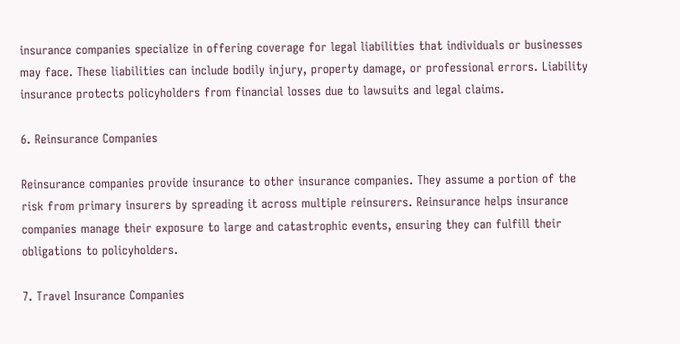insurance companies specialize in offering coverage for legal liabilities that individuals or businesses may face. These liabilities can include bodily injury, property damage, or professional errors. Liability insurance protects policyholders from financial losses due to lawsuits and legal claims.

6. Reinsurance Companies

Reinsurance companies provide insurance to other insurance companies. They assume a portion of the risk from primary insurers by spreading it across multiple reinsurers. Reinsurance helps insurance companies manage their exposure to large and catastrophic events, ensuring they can fulfill their obligations to policyholders.

7. Travel Insurance Companies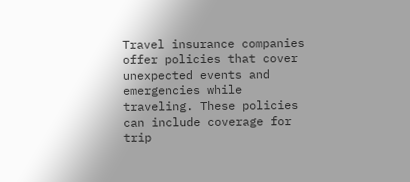Travel insurance companies offer policies that cover unexpected events and emergencies while traveling. These policies can include coverage for trip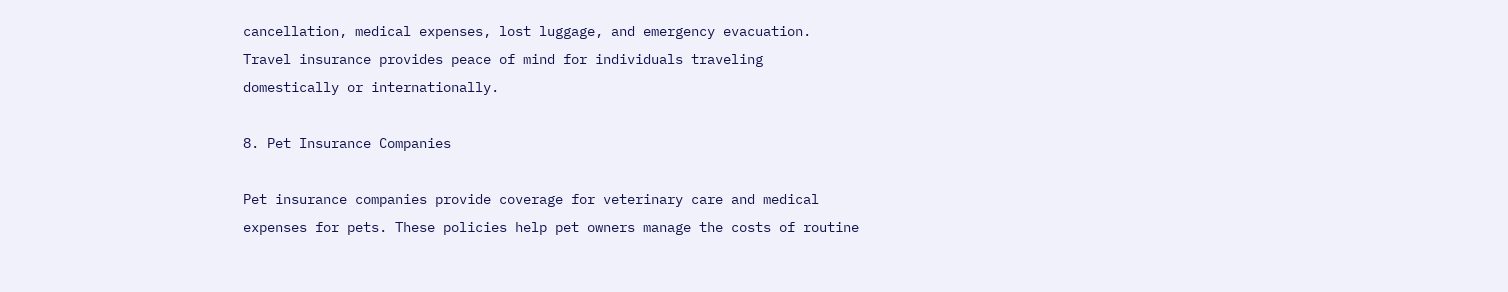cancellation, medical expenses, lost luggage, and emergency evacuation. Travel insurance provides peace of mind for individuals traveling domestically or internationally.

8. Pet Insurance Companies

Pet insurance companies provide coverage for veterinary care and medical expenses for pets. These policies help pet owners manage the costs of routine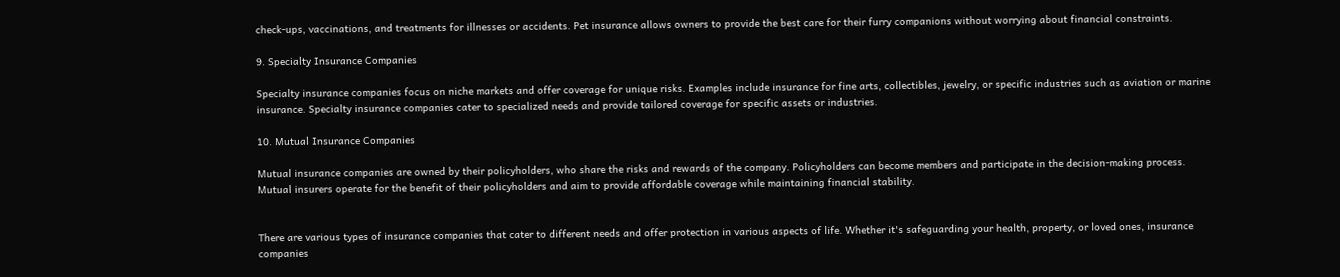check-ups, vaccinations, and treatments for illnesses or accidents. Pet insurance allows owners to provide the best care for their furry companions without worrying about financial constraints.

9. Specialty Insurance Companies

Specialty insurance companies focus on niche markets and offer coverage for unique risks. Examples include insurance for fine arts, collectibles, jewelry, or specific industries such as aviation or marine insurance. Specialty insurance companies cater to specialized needs and provide tailored coverage for specific assets or industries.

10. Mutual Insurance Companies

Mutual insurance companies are owned by their policyholders, who share the risks and rewards of the company. Policyholders can become members and participate in the decision-making process. Mutual insurers operate for the benefit of their policyholders and aim to provide affordable coverage while maintaining financial stability.


There are various types of insurance companies that cater to different needs and offer protection in various aspects of life. Whether it's safeguarding your health, property, or loved ones, insurance companies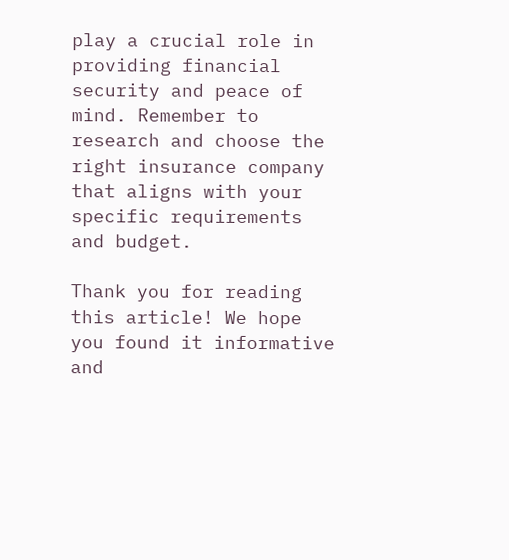play a crucial role in providing financial security and peace of mind. Remember to research and choose the right insurance company that aligns with your specific requirements and budget.

Thank you for reading this article! We hope you found it informative and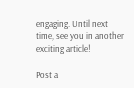engaging. Until next time, see you in another exciting article!

Post a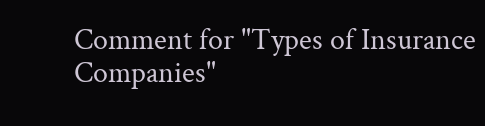Comment for "Types of Insurance Companies"